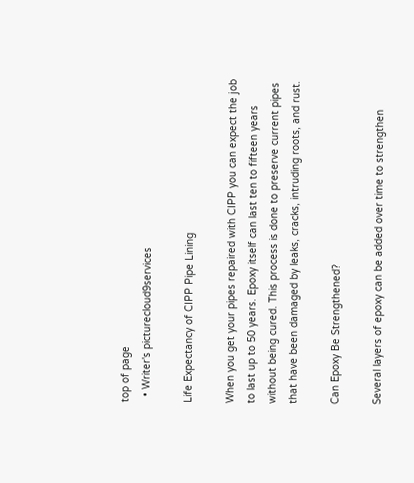top of page
  • Writer's picturecloud9services

Life Expectancy of CIPP Pipe Lining

When you get your pipes repaired with CIPP you can expect the job to last up to 50 years. Epoxy itself can last ten to fifteen years without being cured. This process is done to preserve current pipes that have been damaged by leaks, cracks, intruding roots, and rust.

Can Epoxy Be Strengthened?

Several layers of epoxy can be added over time to strengthen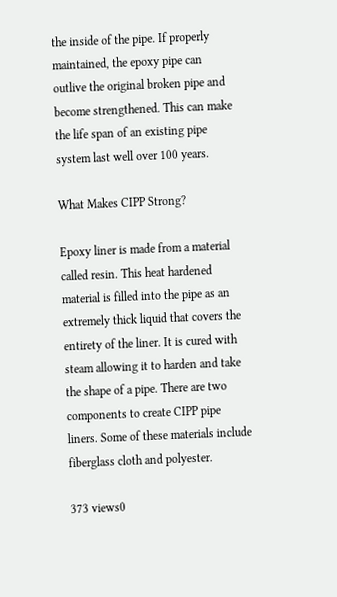the inside of the pipe. If properly maintained, the epoxy pipe can outlive the original broken pipe and become strengthened. This can make the life span of an existing pipe system last well over 100 years.

What Makes CIPP Strong?

Epoxy liner is made from a material called resin. This heat hardened material is filled into the pipe as an extremely thick liquid that covers the entirety of the liner. It is cured with steam allowing it to harden and take the shape of a pipe. There are two components to create CIPP pipe liners. Some of these materials include fiberglass cloth and polyester.

373 views0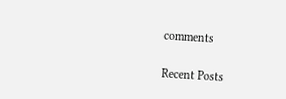comments

Recent Posts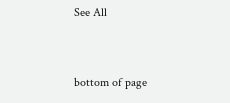See All


bottom of page